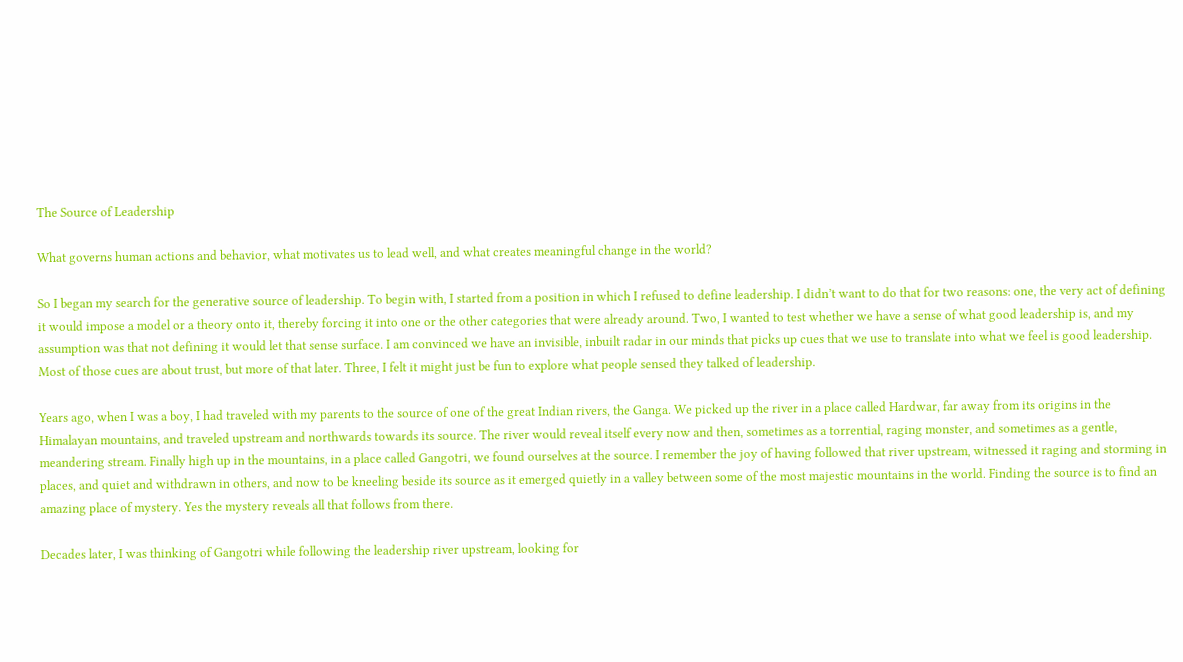The Source of Leadership

What governs human actions and behavior, what motivates us to lead well, and what creates meaningful change in the world?

So I began my search for the generative source of leadership. To begin with, I started from a position in which I refused to define leadership. I didn’t want to do that for two reasons: one, the very act of defining it would impose a model or a theory onto it, thereby forcing it into one or the other categories that were already around. Two, I wanted to test whether we have a sense of what good leadership is, and my assumption was that not defining it would let that sense surface. I am convinced we have an invisible, inbuilt radar in our minds that picks up cues that we use to translate into what we feel is good leadership. Most of those cues are about trust, but more of that later. Three, I felt it might just be fun to explore what people sensed they talked of leadership.

Years ago, when I was a boy, I had traveled with my parents to the source of one of the great Indian rivers, the Ganga. We picked up the river in a place called Hardwar, far away from its origins in the Himalayan mountains, and traveled upstream and northwards towards its source. The river would reveal itself every now and then, sometimes as a torrential, raging monster, and sometimes as a gentle, meandering stream. Finally high up in the mountains, in a place called Gangotri, we found ourselves at the source. I remember the joy of having followed that river upstream, witnessed it raging and storming in places, and quiet and withdrawn in others, and now to be kneeling beside its source as it emerged quietly in a valley between some of the most majestic mountains in the world. Finding the source is to find an amazing place of mystery. Yes the mystery reveals all that follows from there.

Decades later, I was thinking of Gangotri while following the leadership river upstream, looking for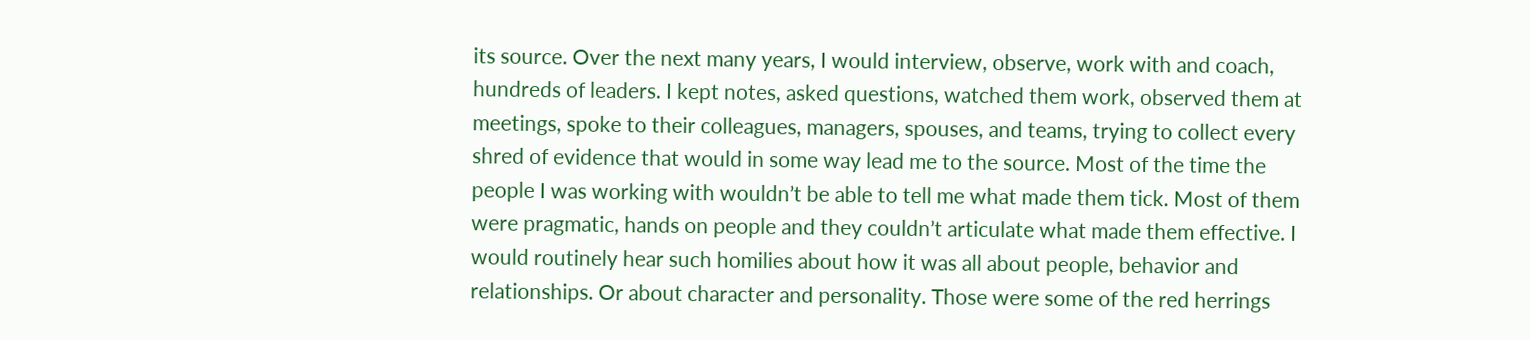its source. Over the next many years, I would interview, observe, work with and coach, hundreds of leaders. I kept notes, asked questions, watched them work, observed them at meetings, spoke to their colleagues, managers, spouses, and teams, trying to collect every shred of evidence that would in some way lead me to the source. Most of the time the people I was working with wouldn’t be able to tell me what made them tick. Most of them were pragmatic, hands on people and they couldn’t articulate what made them effective. I would routinely hear such homilies about how it was all about people, behavior and relationships. Or about character and personality. Those were some of the red herrings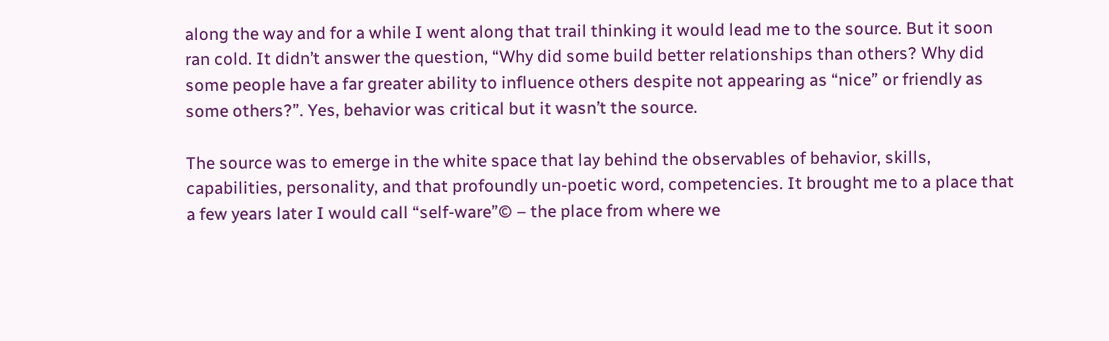along the way and for a while I went along that trail thinking it would lead me to the source. But it soon ran cold. It didn’t answer the question, “Why did some build better relationships than others? Why did some people have a far greater ability to influence others despite not appearing as “nice” or friendly as some others?”. Yes, behavior was critical but it wasn’t the source.

The source was to emerge in the white space that lay behind the observables of behavior, skills, capabilities, personality, and that profoundly un-poetic word, competencies. It brought me to a place that a few years later I would call “self-ware”© – the place from where we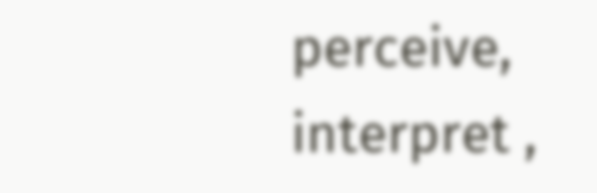perceive, interpret ,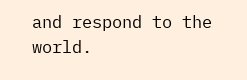and respond to the world.